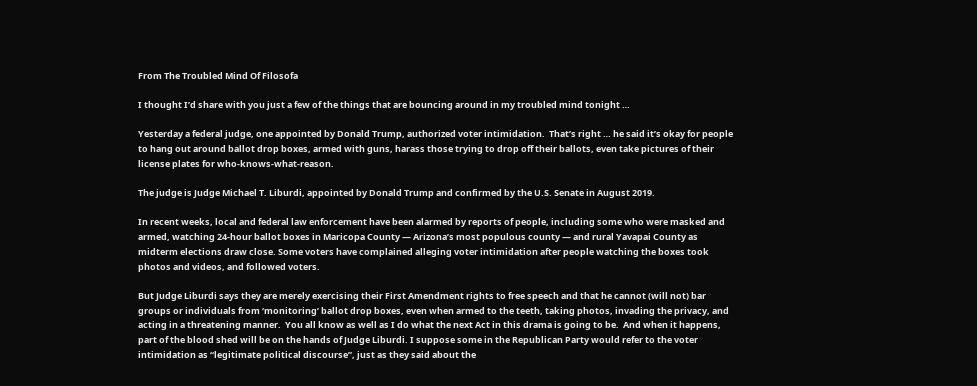From The Troubled Mind Of Filosofa

I thought I’d share with you just a few of the things that are bouncing around in my troubled mind tonight …

Yesterday a federal judge, one appointed by Donald Trump, authorized voter intimidation.  That’s right … he said it’s okay for people to hang out around ballot drop boxes, armed with guns, harass those trying to drop off their ballots, even take pictures of their license plates for who-knows-what-reason.

The judge is Judge Michael T. Liburdi, appointed by Donald Trump and confirmed by the U.S. Senate in August 2019.

In recent weeks, local and federal law enforcement have been alarmed by reports of people, including some who were masked and armed, watching 24-hour ballot boxes in Maricopa County — Arizona’s most populous county — and rural Yavapai County as midterm elections draw close. Some voters have complained alleging voter intimidation after people watching the boxes took photos and videos, and followed voters.

But Judge Liburdi says they are merely exercising their First Amendment rights to free speech and that he cannot (will not) bar groups or individuals from ‘monitoring’ ballot drop boxes, even when armed to the teeth, taking photos, invading the privacy, and acting in a threatening manner.  You all know as well as I do what the next Act in this drama is going to be.  And when it happens, part of the blood shed will be on the hands of Judge Liburdi. I suppose some in the Republican Party would refer to the voter intimidation as “legitimate political discourse”, just as they said about the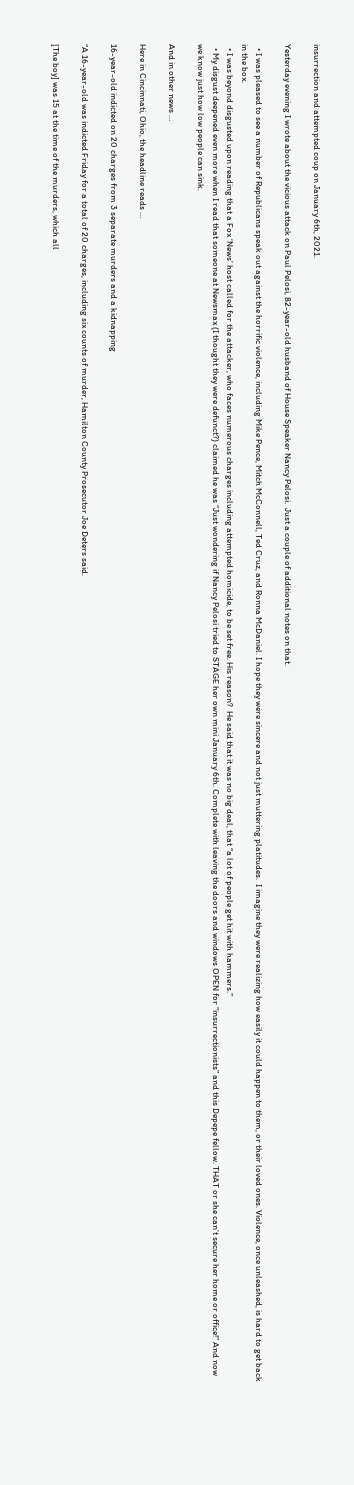insurrection and attempted coup on January 6th, 2021.

Yesterday evening I wrote about the vicious attack on Paul Pelosi, 82-year-old husband of House Speaker Nancy Pelosi.  Just a couple of additional notes on that.

  • I was pleased to see a number of Republicans speak out against the horrific violence, including Mike Pence, Mitch McConnell, Ted Cruz, and Ronna McDaniel. I hope they were sincere and not just muttering platitudes.  I imagine they were realizing how easily it could happen to them, or their loved ones. Violence, once unleashed, is hard to get back in the box.
  • I was beyond disgusted upon reading that a Fox ‘News’ host called for the attacker, who faces numerous charges including attempted homicide, to be set free. His reason?  He said that it was no big deal, that “a lot of people get hit with hammers.”
  • My disgust deepened even more when I read that someone at Newsmax (I thought they were defunct?) claimed he was “Just wondering if Nancy Pelosi tried to STAGE her own mini January 6th. Complete with leaving the doors and windows OPEN for “insurrectionists” and this Depepe fellow. THAT or she can’t secure her home or office!” And now we know just how low people can sink.

And in other news …

Here in Cincinnati, Ohio, the headline reads …

16-year-old indicted on 20 charges from 3 separate murders and a kidnapping

“A 16-year-old was indicted Friday for a total of 20 charges, including six counts of murder, Hamilton County Prosecutor Joe Deters said.

[The boy] was 15 at the time of the murders, which all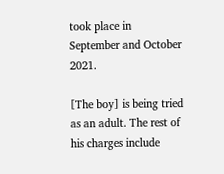took place in September and October 2021.

[The boy] is being tried as an adult. The rest of his charges include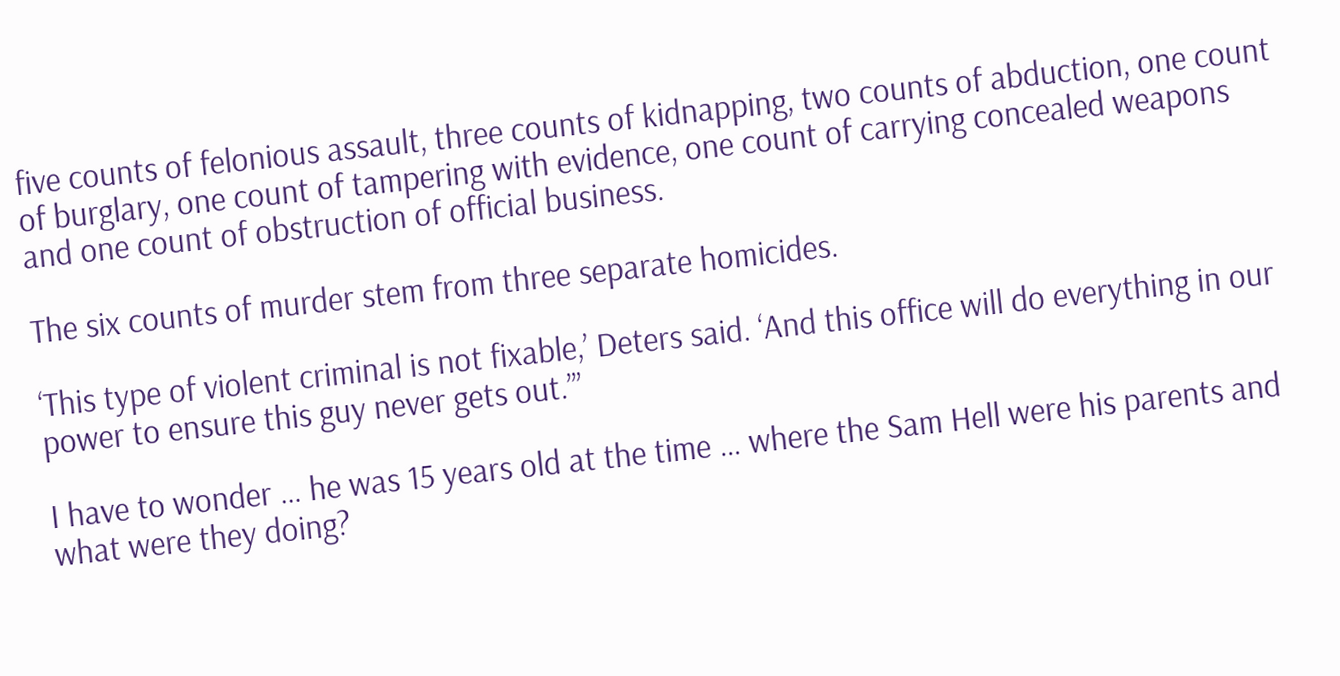five counts of felonious assault, three counts of kidnapping, two counts of abduction, one count of burglary, one count of tampering with evidence, one count of carrying concealed weapons and one count of obstruction of official business.

The six counts of murder stem from three separate homicides.

‘This type of violent criminal is not fixable,’ Deters said. ‘And this office will do everything in our power to ensure this guy never gets out.’”

I have to wonder … he was 15 years old at the time … where the Sam Hell were his parents and what were they doing?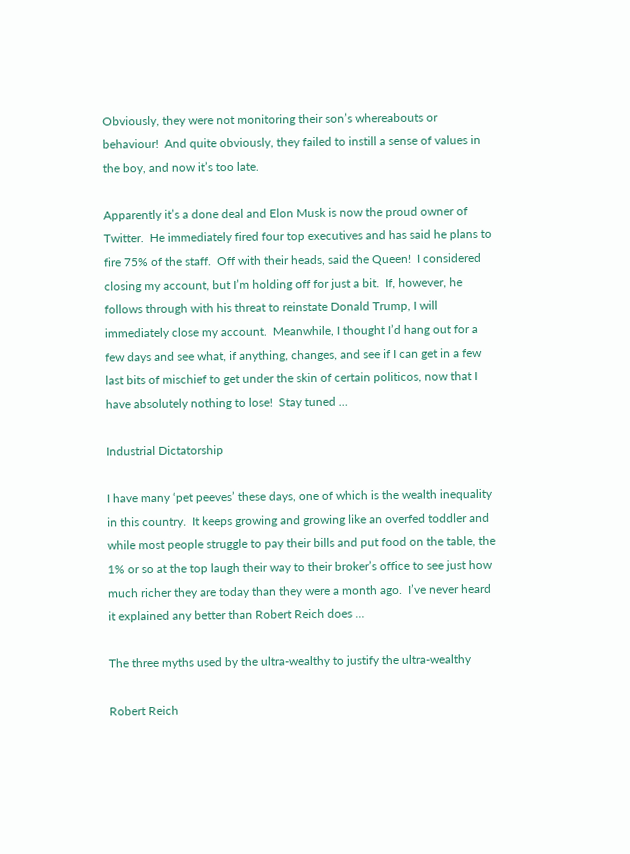Obviously, they were not monitoring their son’s whereabouts or behaviour!  And quite obviously, they failed to instill a sense of values in the boy, and now it’s too late.

Apparently it’s a done deal and Elon Musk is now the proud owner of Twitter.  He immediately fired four top executives and has said he plans to fire 75% of the staff.  Off with their heads, said the Queen!  I considered closing my account, but I’m holding off for just a bit.  If, however, he follows through with his threat to reinstate Donald Trump, I will immediately close my account.  Meanwhile, I thought I’d hang out for a few days and see what, if anything, changes, and see if I can get in a few last bits of mischief to get under the skin of certain politicos, now that I have absolutely nothing to lose!  Stay tuned …

Industrial Dictatorship

I have many ‘pet peeves’ these days, one of which is the wealth inequality in this country.  It keeps growing and growing like an overfed toddler and while most people struggle to pay their bills and put food on the table, the 1% or so at the top laugh their way to their broker’s office to see just how much richer they are today than they were a month ago.  I’ve never heard it explained any better than Robert Reich does …

The three myths used by the ultra-wealthy to justify the ultra-wealthy

Robert Reich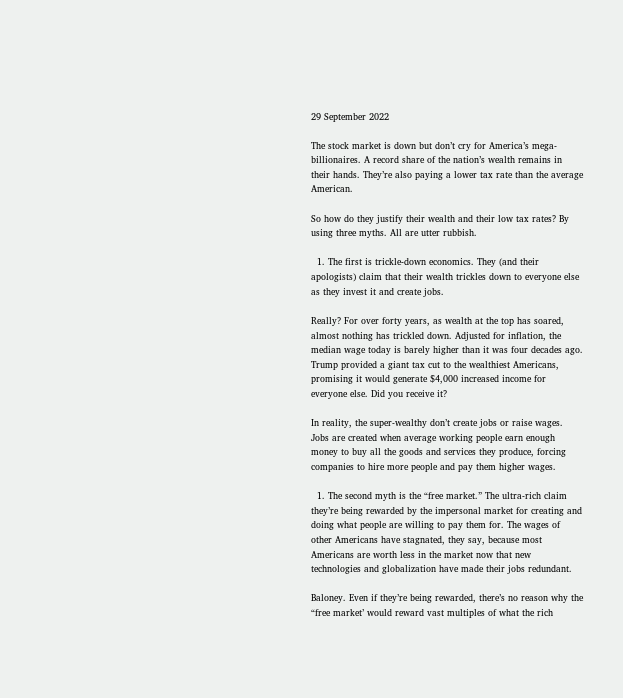29 September 2022

The stock market is down but don’t cry for America’s mega-billionaires. A record share of the nation’s wealth remains in their hands. They’re also paying a lower tax rate than the average American.

So how do they justify their wealth and their low tax rates? By using three myths. All are utter rubbish.

  1. The first is trickle-down economics. They (and their apologists) claim that their wealth trickles down to everyone else as they invest it and create jobs.

Really? For over forty years, as wealth at the top has soared, almost nothing has trickled down. Adjusted for inflation, the median wage today is barely higher than it was four decades ago. Trump provided a giant tax cut to the wealthiest Americans, promising it would generate $4,000 increased income for everyone else. Did you receive it?

In reality, the super-wealthy don’t create jobs or raise wages. Jobs are created when average working people earn enough money to buy all the goods and services they produce, forcing companies to hire more people and pay them higher wages.

  1. The second myth is the “free market.” The ultra-rich claim they’re being rewarded by the impersonal market for creating and doing what people are willing to pay them for. The wages of other Americans have stagnated, they say, because most Americans are worth less in the market now that new technologies and globalization have made their jobs redundant.

Baloney. Even if they’re being rewarded, there’s no reason why the “free market’ would reward vast multiples of what the rich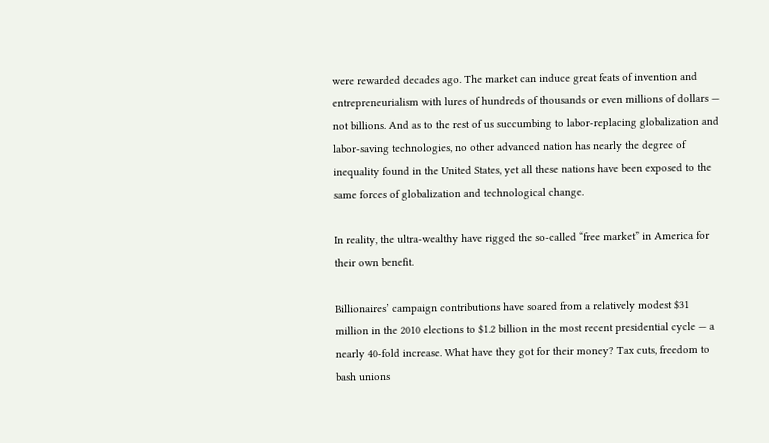were rewarded decades ago. The market can induce great feats of invention and entrepreneurialism with lures of hundreds of thousands or even millions of dollars — not billions. And as to the rest of us succumbing to labor-replacing globalization and labor-saving technologies, no other advanced nation has nearly the degree of inequality found in the United States, yet all these nations have been exposed to the same forces of globalization and technological change.

In reality, the ultra-wealthy have rigged the so-called “free market” in America for their own benefit.

Billionaires’ campaign contributions have soared from a relatively modest $31 million in the 2010 elections to $1.2 billion in the most recent presidential cycle — a nearly 40-fold increase. What have they got for their money? Tax cuts, freedom to bash unions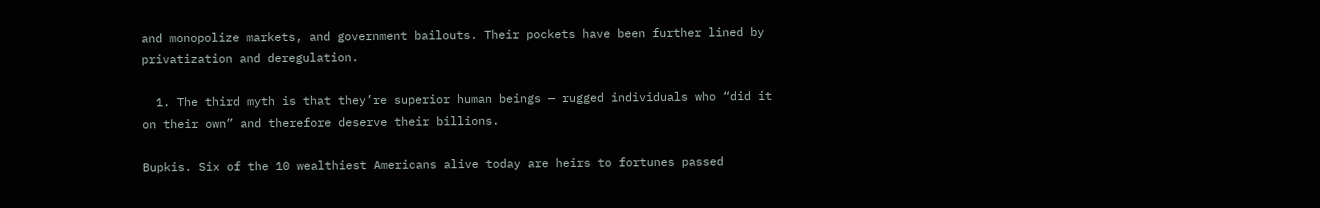and monopolize markets, and government bailouts. Their pockets have been further lined by privatization and deregulation.

  1. The third myth is that they’re superior human beings — rugged individuals who “did it on their own” and therefore deserve their billions.

Bupkis. Six of the 10 wealthiest Americans alive today are heirs to fortunes passed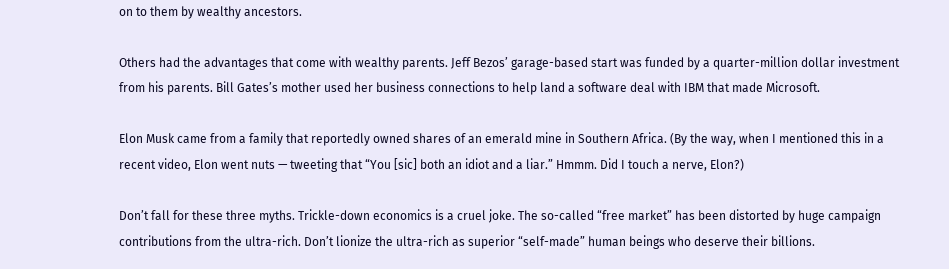on to them by wealthy ancestors.

Others had the advantages that come with wealthy parents. Jeff Bezos’ garage-based start was funded by a quarter-million dollar investment from his parents. Bill Gates’s mother used her business connections to help land a software deal with IBM that made Microsoft.

Elon Musk came from a family that reportedly owned shares of an emerald mine in Southern Africa. (By the way, when I mentioned this in a recent video, Elon went nuts — tweeting that “You [sic] both an idiot and a liar.” Hmmm. Did I touch a nerve, Elon?)

Don’t fall for these three myths. Trickle-down economics is a cruel joke. The so-called “free market” has been distorted by huge campaign contributions from the ultra-rich. Don’t lionize the ultra-rich as superior “self-made” human beings who deserve their billions.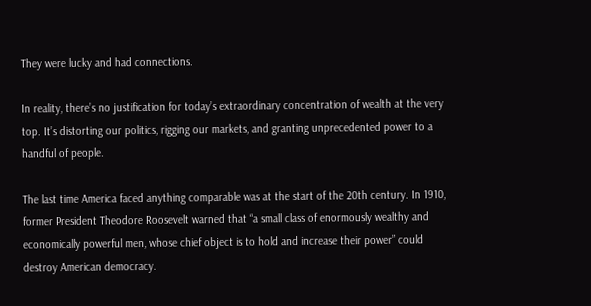They were lucky and had connections.

In reality, there’s no justification for today’s extraordinary concentration of wealth at the very top. It’s distorting our politics, rigging our markets, and granting unprecedented power to a handful of people.

The last time America faced anything comparable was at the start of the 20th century. In 1910, former President Theodore Roosevelt warned that “a small class of enormously wealthy and economically powerful men, whose chief object is to hold and increase their power” could destroy American democracy.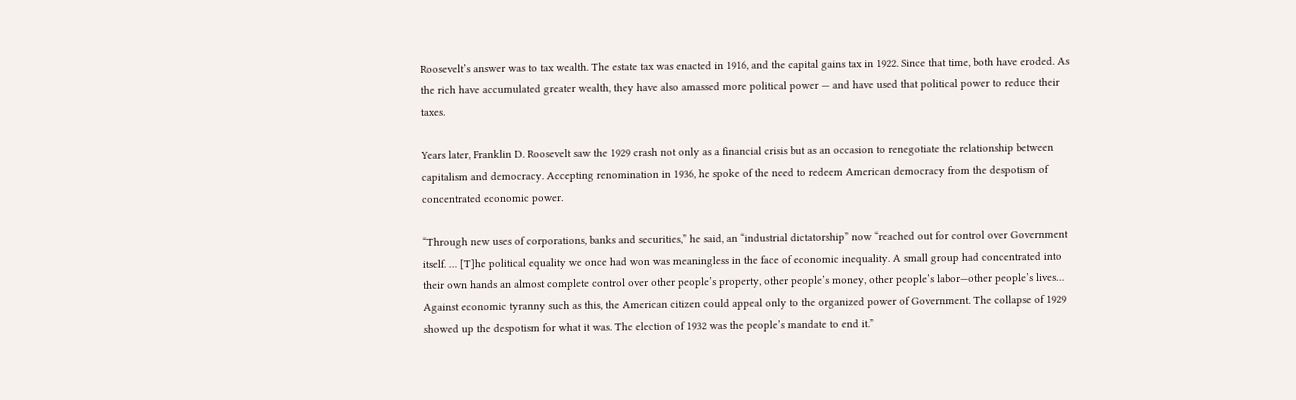Roosevelt’s answer was to tax wealth. The estate tax was enacted in 1916, and the capital gains tax in 1922. Since that time, both have eroded. As the rich have accumulated greater wealth, they have also amassed more political power — and have used that political power to reduce their taxes.

Years later, Franklin D. Roosevelt saw the 1929 crash not only as a financial crisis but as an occasion to renegotiate the relationship between capitalism and democracy. Accepting renomination in 1936, he spoke of the need to redeem American democracy from the despotism of concentrated economic power.

“Through new uses of corporations, banks and securities,” he said, an “industrial dictatorship” now “reached out for control over Government itself. … [T]he political equality we once had won was meaningless in the face of economic inequality. A small group had concentrated into their own hands an almost complete control over other people’s property, other people’s money, other people’s labor—other people’s lives… Against economic tyranny such as this, the American citizen could appeal only to the organized power of Government. The collapse of 1929 showed up the despotism for what it was. The election of 1932 was the people’s mandate to end it.”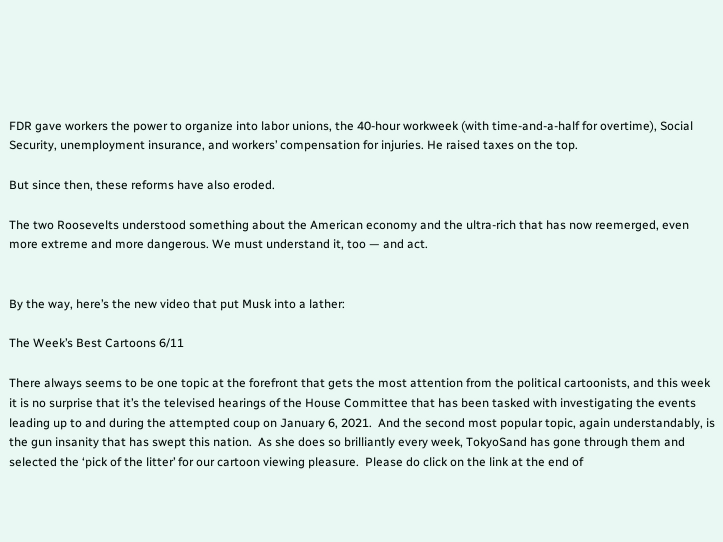FDR gave workers the power to organize into labor unions, the 40-hour workweek (with time-and-a-half for overtime), Social Security, unemployment insurance, and workers’ compensation for injuries. He raised taxes on the top.

But since then, these reforms have also eroded.

The two Roosevelts understood something about the American economy and the ultra-rich that has now reemerged, even more extreme and more dangerous. We must understand it, too — and act.


By the way, here’s the new video that put Musk into a lather:

The Week’s Best Cartoons 6/11

There always seems to be one topic at the forefront that gets the most attention from the political cartoonists, and this week it is no surprise that it’s the televised hearings of the House Committee that has been tasked with investigating the events leading up to and during the attempted coup on January 6, 2021.  And the second most popular topic, again understandably, is the gun insanity that has swept this nation.  As she does so brilliantly every week, TokyoSand has gone through them and selected the ‘pick of the litter’ for our cartoon viewing pleasure.  Please do click on the link at the end of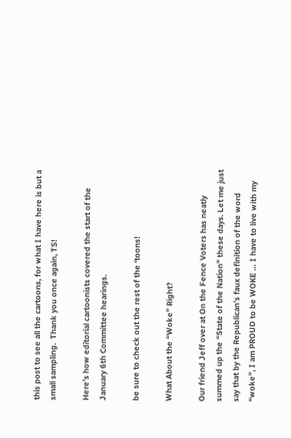this post to see all the cartoons, for what I have here is but a small sampling.  Thank you once again, TS!

Here’s how editorial cartoonists covered the start of the January 6th Committee hearings.

be sure to check out the rest of the ‘toons!

What About the “Woke” Right?

Our friend Jeff over at On the Fence Voters has neatly summed up the “State of the Nation” these days. Let me just say that by the Republican’s faux definition of the word “woke”, I am PROUD to be WOKE … I have to live with my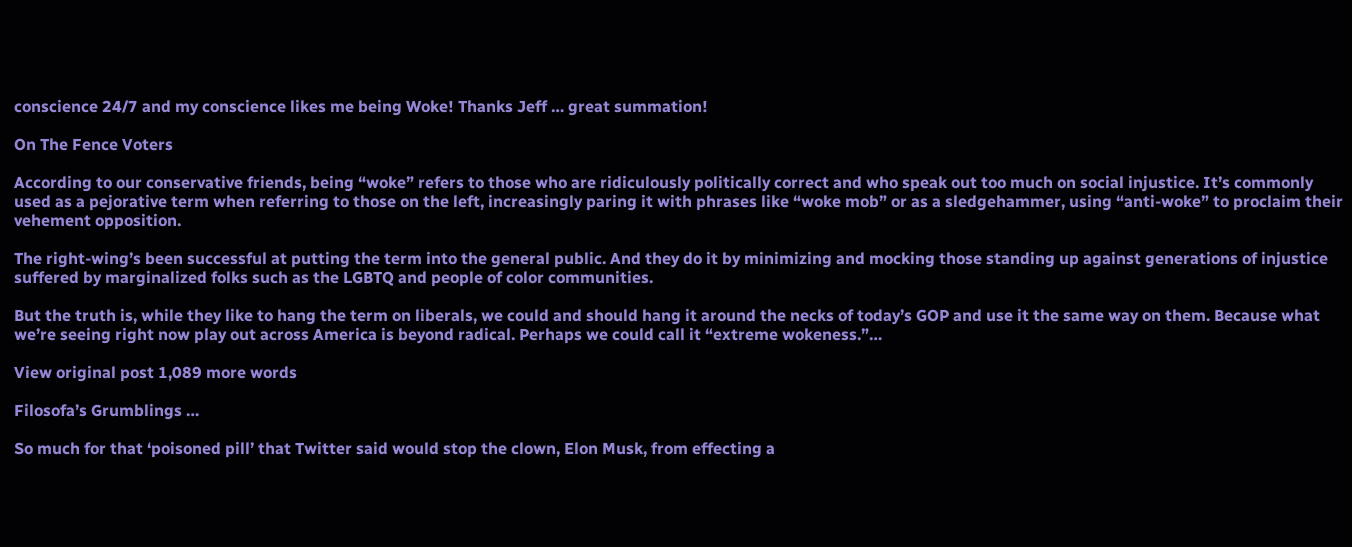conscience 24/7 and my conscience likes me being Woke! Thanks Jeff … great summation!

On The Fence Voters

According to our conservative friends, being “woke” refers to those who are ridiculously politically correct and who speak out too much on social injustice. It’s commonly used as a pejorative term when referring to those on the left, increasingly paring it with phrases like “woke mob” or as a sledgehammer, using “anti-woke” to proclaim their vehement opposition.

The right-wing’s been successful at putting the term into the general public. And they do it by minimizing and mocking those standing up against generations of injustice suffered by marginalized folks such as the LGBTQ and people of color communities.

But the truth is, while they like to hang the term on liberals, we could and should hang it around the necks of today’s GOP and use it the same way on them. Because what we’re seeing right now play out across America is beyond radical. Perhaps we could call it “extreme wokeness.”…

View original post 1,089 more words

Filosofa’s Grumblings …

So much for that ‘poisoned pill’ that Twitter said would stop the clown, Elon Musk, from effecting a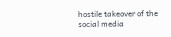hostile takeover of the social media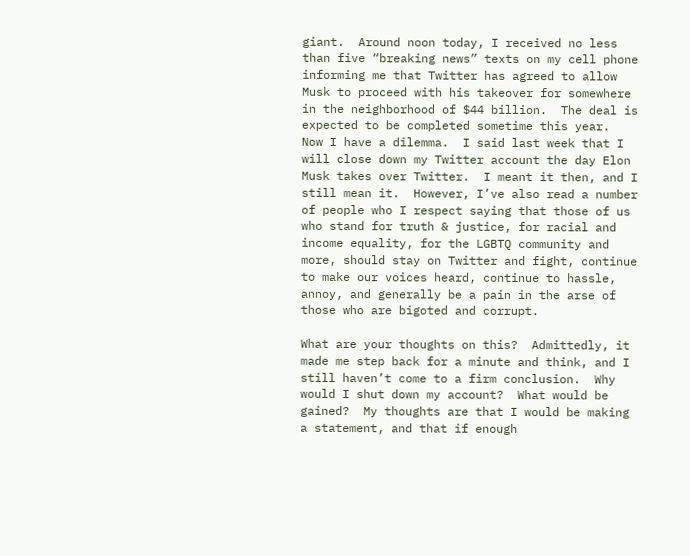giant.  Around noon today, I received no less than five “breaking news” texts on my cell phone informing me that Twitter has agreed to allow Musk to proceed with his takeover for somewhere in the neighborhood of $44 billion.  The deal is expected to be completed sometime this year.  Now I have a dilemma.  I said last week that I will close down my Twitter account the day Elon Musk takes over Twitter.  I meant it then, and I still mean it.  However, I’ve also read a number of people who I respect saying that those of us who stand for truth & justice, for racial and income equality, for the LGBTQ community and more, should stay on Twitter and fight, continue to make our voices heard, continue to hassle, annoy, and generally be a pain in the arse of those who are bigoted and corrupt.

What are your thoughts on this?  Admittedly, it made me step back for a minute and think, and I still haven’t come to a firm conclusion.  Why would I shut down my account?  What would be gained?  My thoughts are that I would be making a statement, and that if enough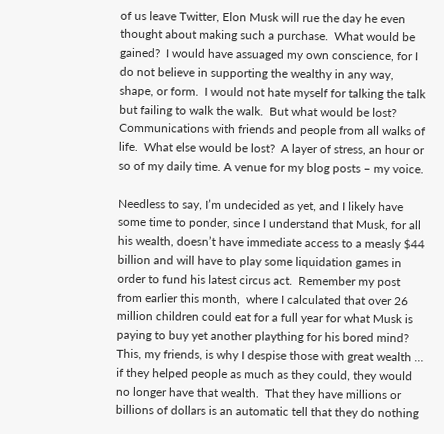of us leave Twitter, Elon Musk will rue the day he even thought about making such a purchase.  What would be gained?  I would have assuaged my own conscience, for I do not believe in supporting the wealthy in any way, shape, or form.  I would not hate myself for talking the talk but failing to walk the walk.  But what would be lost?  Communications with friends and people from all walks of life.  What else would be lost?  A layer of stress, an hour or so of my daily time. A venue for my blog posts – my voice.

Needless to say, I’m undecided as yet, and I likely have some time to ponder, since I understand that Musk, for all his wealth, doesn’t have immediate access to a measly $44 billion and will have to play some liquidation games in order to fund his latest circus act.  Remember my post from earlier this month,  where I calculated that over 26 million children could eat for a full year for what Musk is paying to buy yet another plaything for his bored mind?  This, my friends, is why I despise those with great wealth … if they helped people as much as they could, they would no longer have that wealth.  That they have millions or billions of dollars is an automatic tell that they do nothing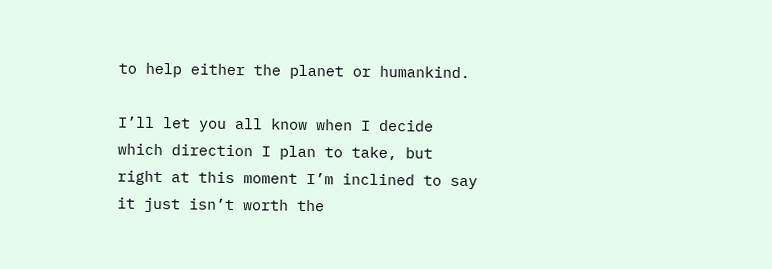to help either the planet or humankind.

I’ll let you all know when I decide which direction I plan to take, but right at this moment I’m inclined to say it just isn’t worth the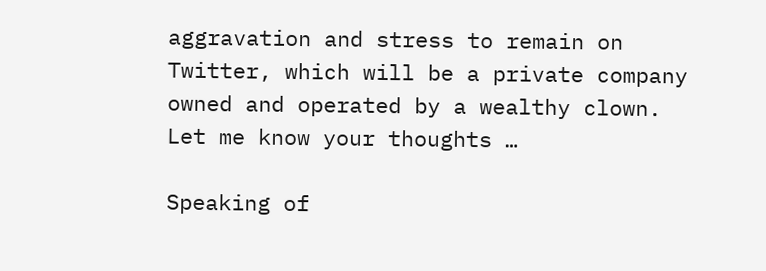aggravation and stress to remain on Twitter, which will be a private company owned and operated by a wealthy clown.  Let me know your thoughts …

Speaking of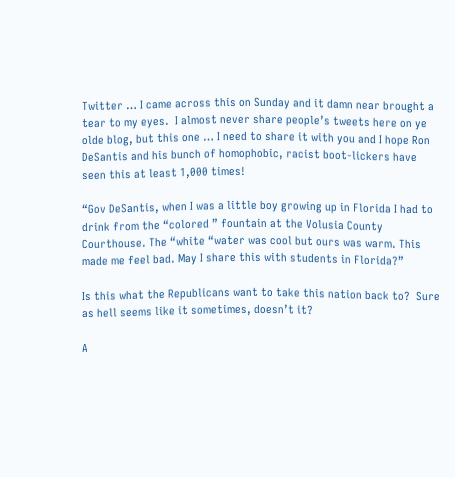Twitter … I came across this on Sunday and it damn near brought a tear to my eyes.  I almost never share people’s tweets here on ye olde blog, but this one … I need to share it with you and I hope Ron DeSantis and his bunch of homophobic, racist boot-lickers have seen this at least 1,000 times!

“Gov DeSantis, when I was a little boy growing up in Florida I had to drink from the “colored ” fountain at the Volusia County Courthouse. The “white “water was cool but ours was warm. This made me feel bad. May I share this with students in Florida?”

Is this what the Republicans want to take this nation back to?  Sure as hell seems like it sometimes, doesn’t it?

A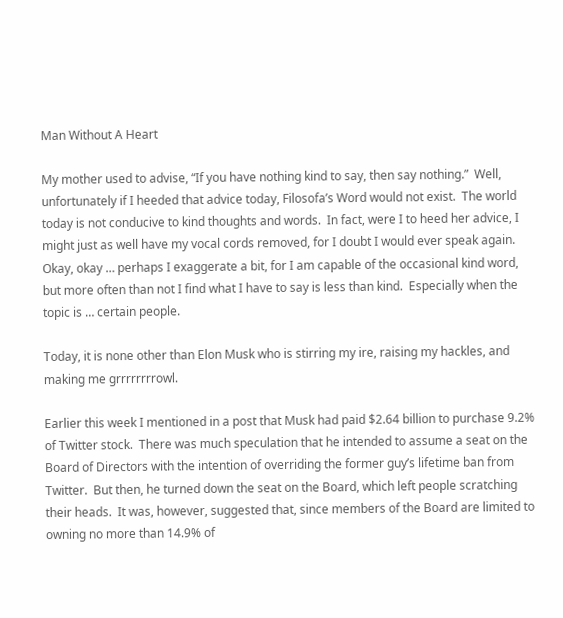Man Without A Heart

My mother used to advise, “If you have nothing kind to say, then say nothing.”  Well, unfortunately if I heeded that advice today, Filosofa’s Word would not exist.  The world today is not conducive to kind thoughts and words.  In fact, were I to heed her advice, I might just as well have my vocal cords removed, for I doubt I would ever speak again.  Okay, okay … perhaps I exaggerate a bit, for I am capable of the occasional kind word, but more often than not I find what I have to say is less than kind.  Especially when the topic is … certain people.

Today, it is none other than Elon Musk who is stirring my ire, raising my hackles, and making me grrrrrrrrowl.

Earlier this week I mentioned in a post that Musk had paid $2.64 billion to purchase 9.2% of Twitter stock.  There was much speculation that he intended to assume a seat on the Board of Directors with the intention of overriding the former guy’s lifetime ban from Twitter.  But then, he turned down the seat on the Board, which left people scratching their heads.  It was, however, suggested that, since members of the Board are limited to owning no more than 14.9% of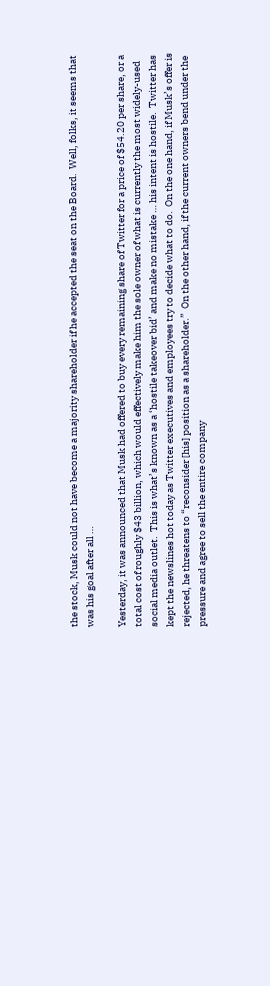the stock, Musk could not have become a majority shareholder if he accepted the seat on the Board.  Well, folks, it seems that was his goal after all …

Yesterday, it was announced that Musk had offered to buy every remaining share of Twitter for a price of $54.20 per share, or a total cost of roughly $43 billion, which would effectively make him the sole owner of what is currently the most widely-used social media outlet.  This is what’s known as a ‘hostile takeover bid’ and make no mistake … his intent is hostile.  Twitter has kept the newslines hot today as Twitter executives and employees try to decide what to do.  On the one hand, if Musk’s offer is rejected, he threatens to “reconsider [his] position as a shareholder.”  On the other hand, if the current owners bend under the pressure and agree to sell the entire company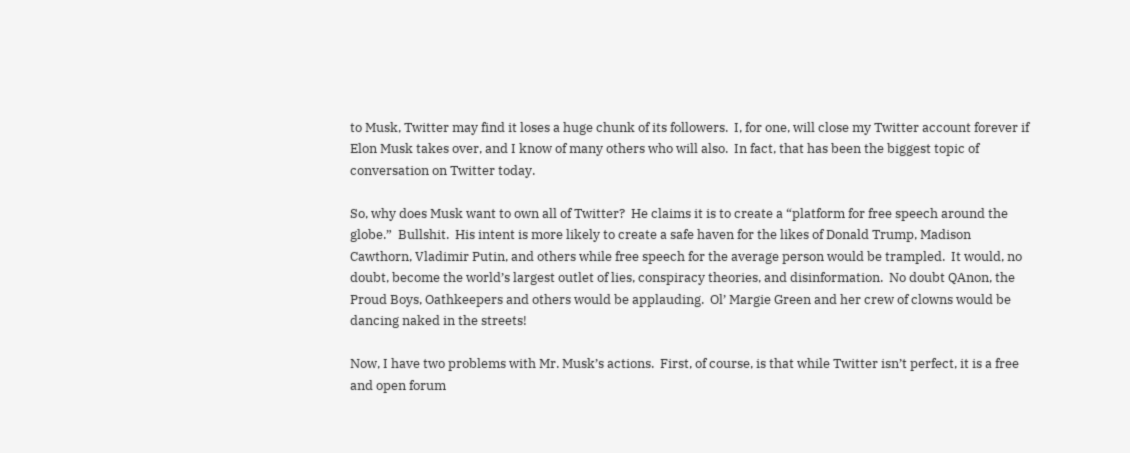to Musk, Twitter may find it loses a huge chunk of its followers.  I, for one, will close my Twitter account forever if Elon Musk takes over, and I know of many others who will also.  In fact, that has been the biggest topic of conversation on Twitter today.

So, why does Musk want to own all of Twitter?  He claims it is to create a “platform for free speech around the globe.”  Bullshit.  His intent is more likely to create a safe haven for the likes of Donald Trump, Madison Cawthorn, Vladimir Putin, and others while free speech for the average person would be trampled.  It would, no doubt, become the world’s largest outlet of lies, conspiracy theories, and disinformation.  No doubt QAnon, the Proud Boys, Oathkeepers and others would be applauding.  Ol’ Margie Green and her crew of clowns would be dancing naked in the streets!

Now, I have two problems with Mr. Musk’s actions.  First, of course, is that while Twitter isn’t perfect, it is a free and open forum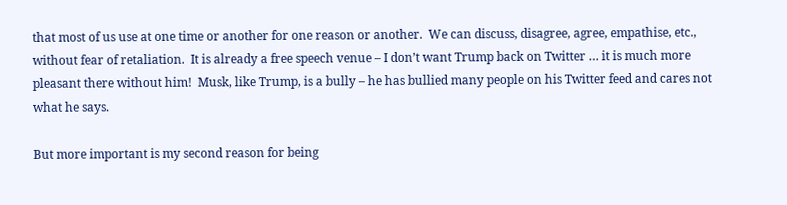that most of us use at one time or another for one reason or another.  We can discuss, disagree, agree, empathise, etc., without fear of retaliation.  It is already a free speech venue – I don’t want Trump back on Twitter … it is much more pleasant there without him!  Musk, like Trump, is a bully – he has bullied many people on his Twitter feed and cares not what he says.

But more important is my second reason for being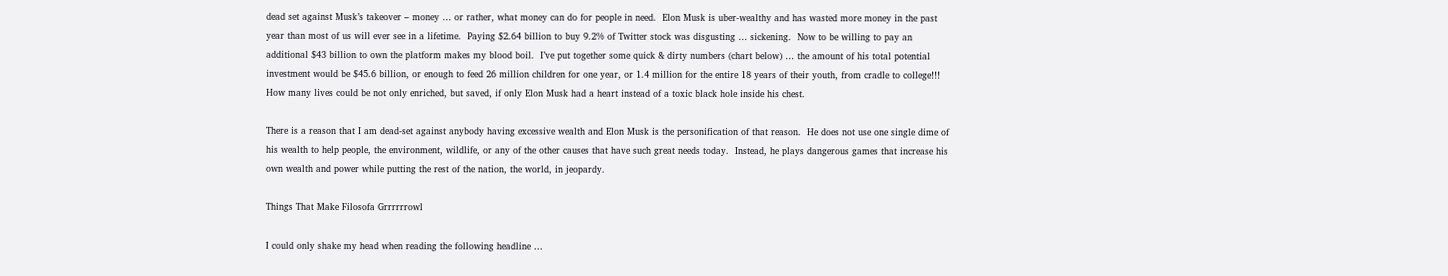dead set against Musk’s takeover – money … or rather, what money can do for people in need.  Elon Musk is uber-wealthy and has wasted more money in the past year than most of us will ever see in a lifetime.  Paying $2.64 billion to buy 9.2% of Twitter stock was disgusting … sickening.  Now to be willing to pay an additional $43 billion to own the platform makes my blood boil.  I’ve put together some quick & dirty numbers (chart below) … the amount of his total potential investment would be $45.6 billion, or enough to feed 26 million children for one year, or 1.4 million for the entire 18 years of their youth, from cradle to college!!!  How many lives could be not only enriched, but saved, if only Elon Musk had a heart instead of a toxic black hole inside his chest.

There is a reason that I am dead-set against anybody having excessive wealth and Elon Musk is the personification of that reason.  He does not use one single dime of his wealth to help people, the environment, wildlife, or any of the other causes that have such great needs today.  Instead, he plays dangerous games that increase his own wealth and power while putting the rest of the nation, the world, in jeopardy.

Things That Make Filosofa Grrrrrrowl

I could only shake my head when reading the following headline …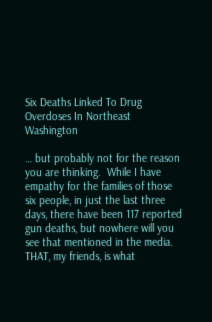Six Deaths Linked To Drug Overdoses In Northeast Washington

… but probably not for the reason you are thinking.  While I have empathy for the families of those six people, in just the last three days, there have been 117 reported gun deaths, but nowhere will you see that mentioned in the media.  THAT, my friends, is what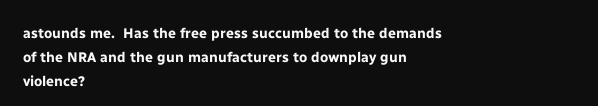astounds me.  Has the free press succumbed to the demands of the NRA and the gun manufacturers to downplay gun violence?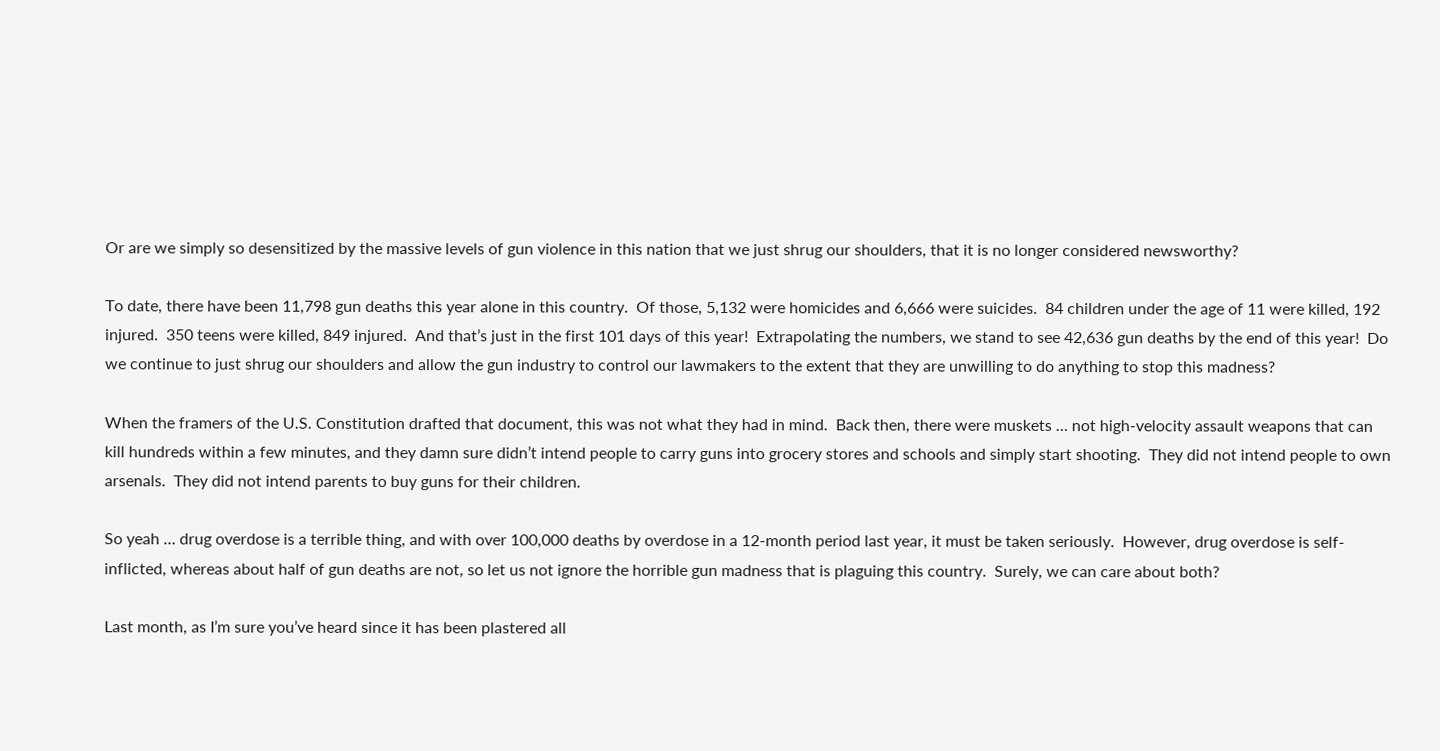Or are we simply so desensitized by the massive levels of gun violence in this nation that we just shrug our shoulders, that it is no longer considered newsworthy?

To date, there have been 11,798 gun deaths this year alone in this country.  Of those, 5,132 were homicides and 6,666 were suicides.  84 children under the age of 11 were killed, 192 injured.  350 teens were killed, 849 injured.  And that’s just in the first 101 days of this year!  Extrapolating the numbers, we stand to see 42,636 gun deaths by the end of this year!  Do we continue to just shrug our shoulders and allow the gun industry to control our lawmakers to the extent that they are unwilling to do anything to stop this madness?

When the framers of the U.S. Constitution drafted that document, this was not what they had in mind.  Back then, there were muskets … not high-velocity assault weapons that can kill hundreds within a few minutes, and they damn sure didn’t intend people to carry guns into grocery stores and schools and simply start shooting.  They did not intend people to own arsenals.  They did not intend parents to buy guns for their children.

So yeah … drug overdose is a terrible thing, and with over 100,000 deaths by overdose in a 12-month period last year, it must be taken seriously.  However, drug overdose is self-inflicted, whereas about half of gun deaths are not, so let us not ignore the horrible gun madness that is plaguing this country.  Surely, we can care about both?

Last month, as I’m sure you’ve heard since it has been plastered all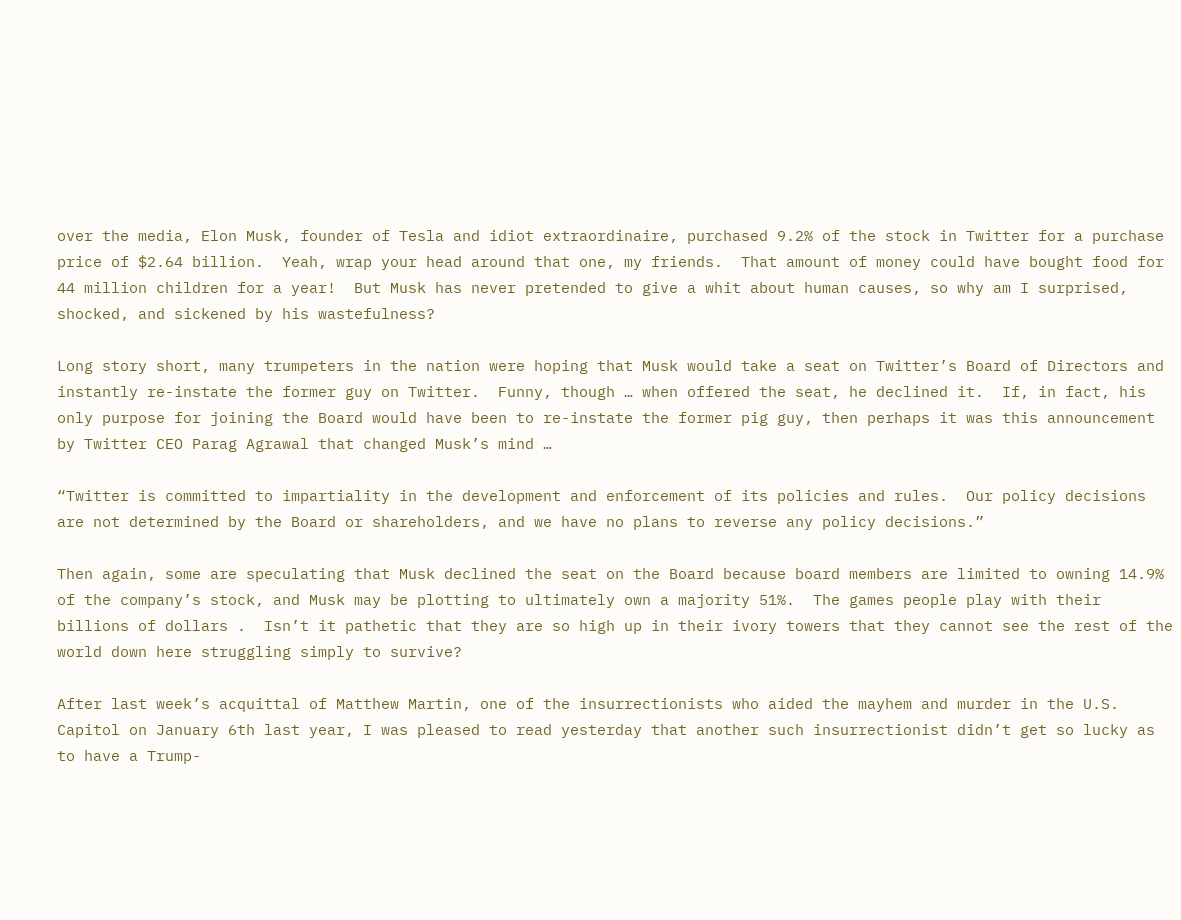over the media, Elon Musk, founder of Tesla and idiot extraordinaire, purchased 9.2% of the stock in Twitter for a purchase price of $2.64 billion.  Yeah, wrap your head around that one, my friends.  That amount of money could have bought food for 44 million children for a year!  But Musk has never pretended to give a whit about human causes, so why am I surprised, shocked, and sickened by his wastefulness?

Long story short, many trumpeters in the nation were hoping that Musk would take a seat on Twitter’s Board of Directors and instantly re-instate the former guy on Twitter.  Funny, though … when offered the seat, he declined it.  If, in fact, his only purpose for joining the Board would have been to re-instate the former pig guy, then perhaps it was this announcement by Twitter CEO Parag Agrawal that changed Musk’s mind …

“Twitter is committed to impartiality in the development and enforcement of its policies and rules.  Our policy decisions are not determined by the Board or shareholders, and we have no plans to reverse any policy decisions.”

Then again, some are speculating that Musk declined the seat on the Board because board members are limited to owning 14.9% of the company’s stock, and Musk may be plotting to ultimately own a majority 51%.  The games people play with their billions of dollars .  Isn’t it pathetic that they are so high up in their ivory towers that they cannot see the rest of the world down here struggling simply to survive?

After last week’s acquittal of Matthew Martin, one of the insurrectionists who aided the mayhem and murder in the U.S. Capitol on January 6th last year, I was pleased to read yesterday that another such insurrectionist didn’t get so lucky as to have a Trump-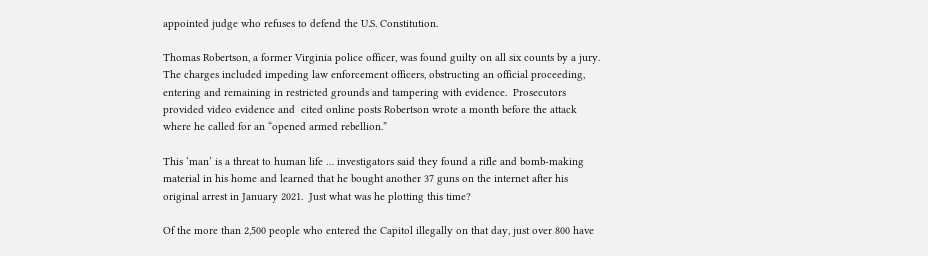appointed judge who refuses to defend the U.S. Constitution.

Thomas Robertson, a former Virginia police officer, was found guilty on all six counts by a jury.  The charges included impeding law enforcement officers, obstructing an official proceeding, entering and remaining in restricted grounds and tampering with evidence.  Prosecutors provided video evidence and  cited online posts Robertson wrote a month before the attack where he called for an “opened armed rebellion.”

This ‘man’ is a threat to human life … investigators said they found a rifle and bomb-making material in his home and learned that he bought another 37 guns on the internet after his original arrest in January 2021.  Just what was he plotting this time?

Of the more than 2,500 people who entered the Capitol illegally on that day, just over 800 have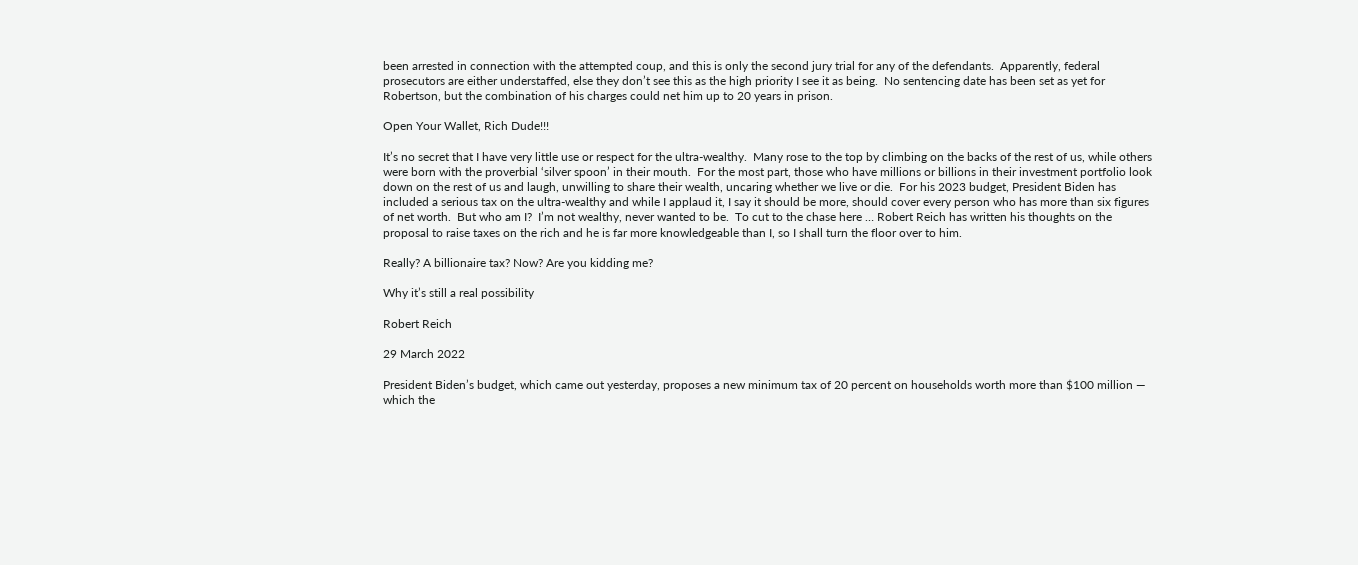been arrested in connection with the attempted coup, and this is only the second jury trial for any of the defendants.  Apparently, federal prosecutors are either understaffed, else they don’t see this as the high priority I see it as being.  No sentencing date has been set as yet for Robertson, but the combination of his charges could net him up to 20 years in prison.

Open Your Wallet, Rich Dude!!!

It’s no secret that I have very little use or respect for the ultra-wealthy.  Many rose to the top by climbing on the backs of the rest of us, while others were born with the proverbial ‘silver spoon’ in their mouth.  For the most part, those who have millions or billions in their investment portfolio look down on the rest of us and laugh, unwilling to share their wealth, uncaring whether we live or die.  For his 2023 budget, President Biden has included a serious tax on the ultra-wealthy and while I applaud it, I say it should be more, should cover every person who has more than six figures of net worth.  But who am I?  I’m not wealthy, never wanted to be.  To cut to the chase here … Robert Reich has written his thoughts on the proposal to raise taxes on the rich and he is far more knowledgeable than I, so I shall turn the floor over to him.

Really? A billionaire tax? Now? Are you kidding me?

Why it’s still a real possibility

Robert Reich

29 March 2022

President Biden’s budget, which came out yesterday, proposes a new minimum tax of 20 percent on households worth more than $100 million — which the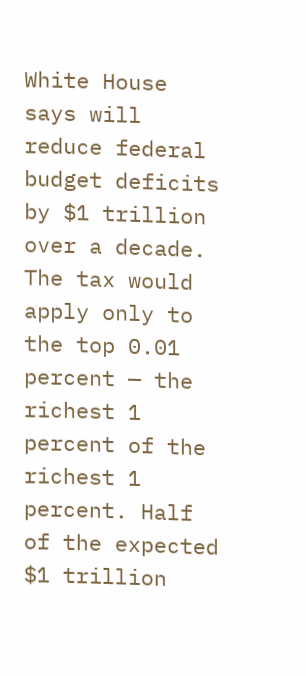White House says will reduce federal budget deficits by $1 trillion over a decade. The tax would apply only to the top 0.01 percent — the richest 1 percent of the richest 1 percent. Half of the expected $1 trillion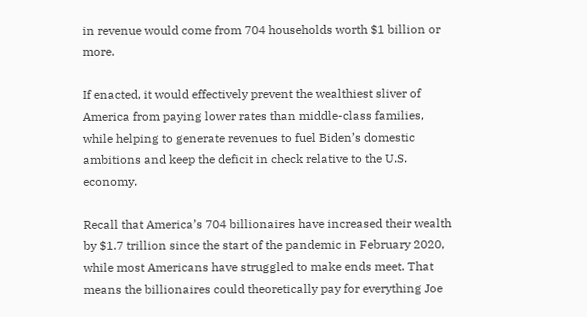in revenue would come from 704 households worth $1 billion or more.

If enacted, it would effectively prevent the wealthiest sliver of America from paying lower rates than middle-class families, while helping to generate revenues to fuel Biden’s domestic ambitions and keep the deficit in check relative to the U.S. economy.

Recall that America’s 704 billionaires have increased their wealth by $1.7 trillion since the start of the pandemic in February 2020, while most Americans have struggled to make ends meet. That means the billionaires could theoretically pay for everything Joe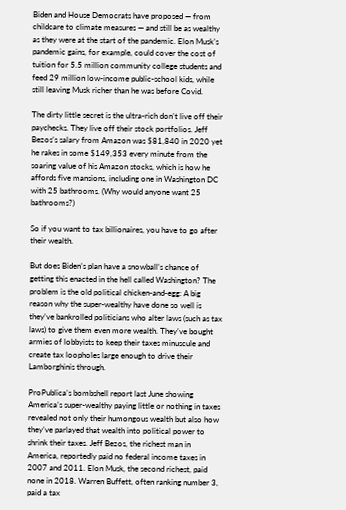Biden and House Democrats have proposed — from childcare to climate measures — and still be as wealthy as they were at the start of the pandemic. Elon Musk’s pandemic gains, for example, could cover the cost of tuition for 5.5 million community college students and feed 29 million low-income public-school kids, while still leaving Musk richer than he was before Covid.

The dirty little secret is the ultra-rich don’t live off their paychecks. They live off their stock portfolios. Jeff Bezos’s salary from Amazon was $81,840 in 2020 yet he rakes in some $149,353 every minute from the soaring value of his Amazon stocks, which is how he affords five mansions, including one in Washington DC with 25 bathrooms. (Why would anyone want 25 bathrooms?)

So if you want to tax billionaires, you have to go after their wealth.

But does Biden’s plan have a snowball’s chance of getting this enacted in the hell called Washington? The problem is the old political chicken-and-egg: A big reason why the super-wealthy have done so well is they’ve bankrolled politicians who alter laws (such as tax laws) to give them even more wealth. They’ve bought armies of lobbyists to keep their taxes minuscule and create tax loopholes large enough to drive their Lamborghinis through.

ProPublica’s bombshell report last June showing America’s super-wealthy paying little or nothing in taxes revealed not only their humongous wealth but also how they’ve parlayed that wealth into political power to shrink their taxes. Jeff Bezos, the richest man in America, reportedly paid no federal income taxes in 2007 and 2011. Elon Musk, the second richest, paid none in 2018. Warren Buffett, often ranking number 3, paid a tax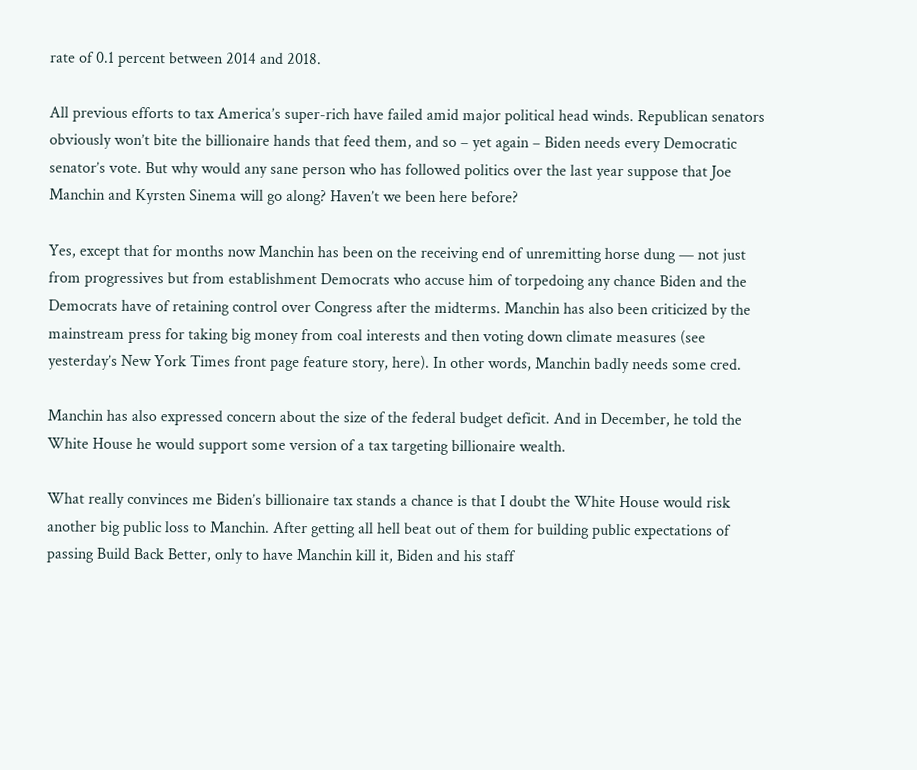rate of 0.1 percent between 2014 and 2018.

All previous efforts to tax America’s super-rich have failed amid major political head winds. Republican senators obviously won’t bite the billionaire hands that feed them, and so – yet again – Biden needs every Democratic senator’s vote. But why would any sane person who has followed politics over the last year suppose that Joe Manchin and Kyrsten Sinema will go along? Haven’t we been here before?

Yes, except that for months now Manchin has been on the receiving end of unremitting horse dung — not just from progressives but from establishment Democrats who accuse him of torpedoing any chance Biden and the Democrats have of retaining control over Congress after the midterms. Manchin has also been criticized by the mainstream press for taking big money from coal interests and then voting down climate measures (see yesterday’s New York Times front page feature story, here). In other words, Manchin badly needs some cred.

Manchin has also expressed concern about the size of the federal budget deficit. And in December, he told the White House he would support some version of a tax targeting billionaire wealth.

What really convinces me Biden’s billionaire tax stands a chance is that I doubt the White House would risk another big public loss to Manchin. After getting all hell beat out of them for building public expectations of passing Build Back Better, only to have Manchin kill it, Biden and his staff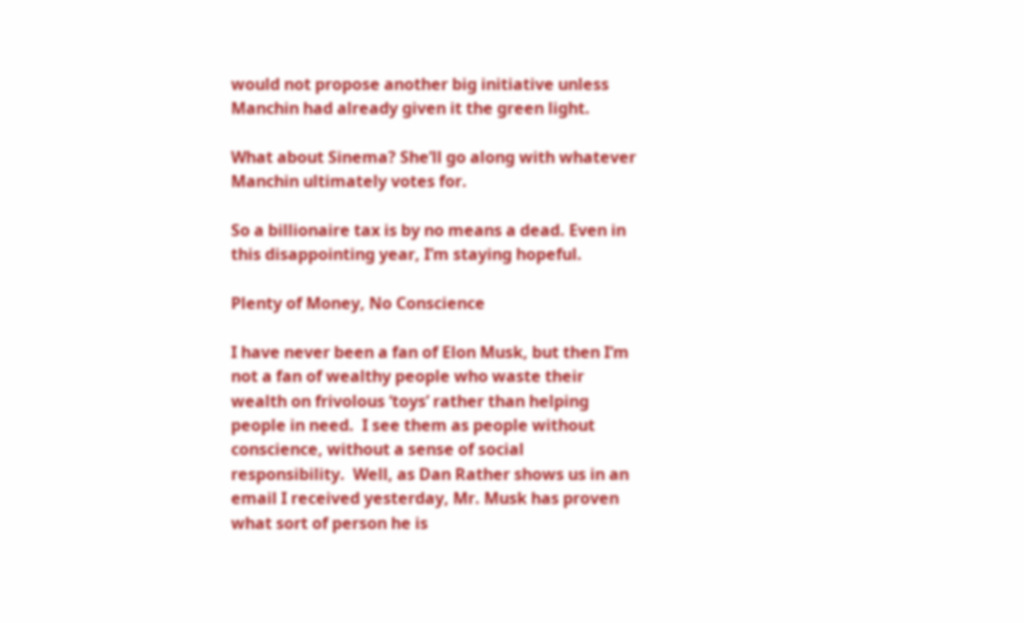would not propose another big initiative unless Manchin had already given it the green light.

What about Sinema? She’ll go along with whatever Manchin ultimately votes for.

So a billionaire tax is by no means a dead. Even in this disappointing year, I’m staying hopeful.

Plenty of Money, No Conscience

I have never been a fan of Elon Musk, but then I’m not a fan of wealthy people who waste their wealth on frivolous ‘toys’ rather than helping people in need.  I see them as people without conscience, without a sense of social responsibility.  Well, as Dan Rather shows us in an email I received yesterday, Mr. Musk has proven what sort of person he is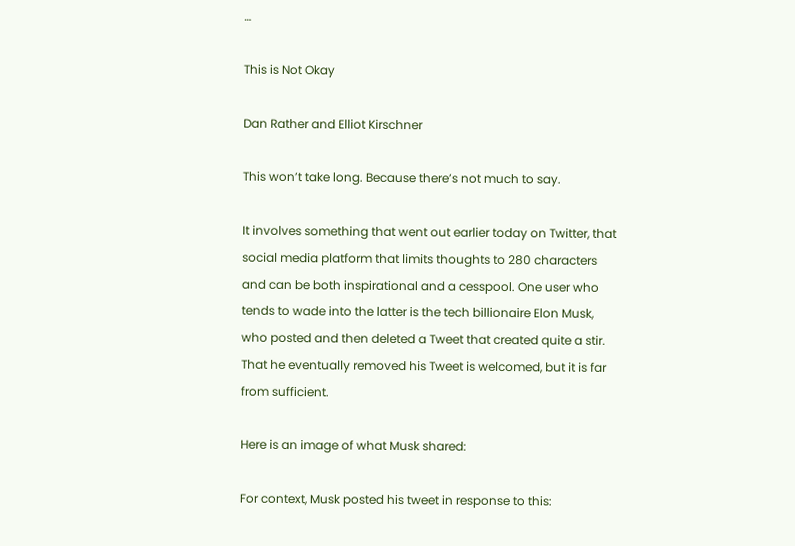…

This is Not Okay

Dan Rather and Elliot Kirschner

This won’t take long. Because there’s not much to say.

It involves something that went out earlier today on Twitter, that social media platform that limits thoughts to 280 characters and can be both inspirational and a cesspool. One user who tends to wade into the latter is the tech billionaire Elon Musk, who posted and then deleted a Tweet that created quite a stir. That he eventually removed his Tweet is welcomed, but it is far from sufficient.

Here is an image of what Musk shared:

For context, Musk posted his tweet in response to this: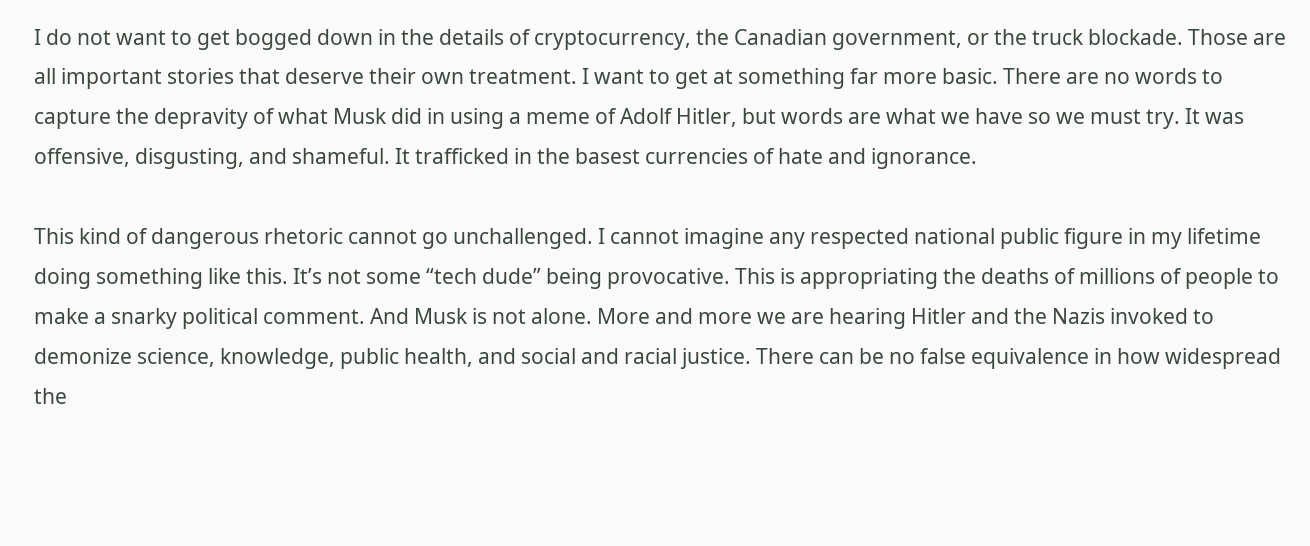I do not want to get bogged down in the details of cryptocurrency, the Canadian government, or the truck blockade. Those are all important stories that deserve their own treatment. I want to get at something far more basic. There are no words to capture the depravity of what Musk did in using a meme of Adolf Hitler, but words are what we have so we must try. It was offensive, disgusting, and shameful. It trafficked in the basest currencies of hate and ignorance.

This kind of dangerous rhetoric cannot go unchallenged. I cannot imagine any respected national public figure in my lifetime doing something like this. It’s not some “tech dude” being provocative. This is appropriating the deaths of millions of people to make a snarky political comment. And Musk is not alone. More and more we are hearing Hitler and the Nazis invoked to demonize science, knowledge, public health, and social and racial justice. There can be no false equivalence in how widespread the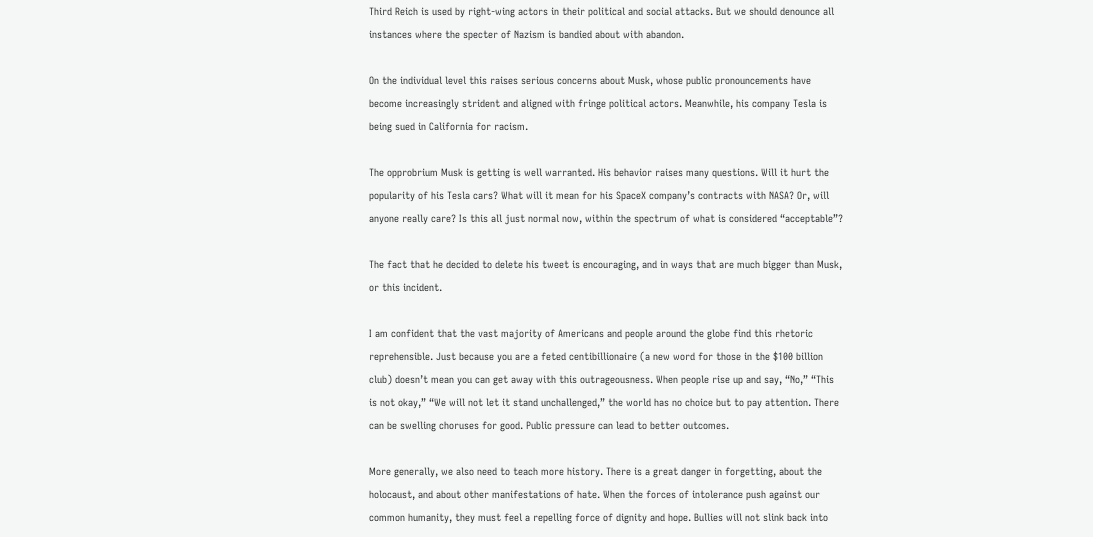Third Reich is used by right-wing actors in their political and social attacks. But we should denounce all instances where the specter of Nazism is bandied about with abandon.

On the individual level this raises serious concerns about Musk, whose public pronouncements have become increasingly strident and aligned with fringe political actors. Meanwhile, his company Tesla is being sued in California for racism.

The opprobrium Musk is getting is well warranted. His behavior raises many questions. Will it hurt the popularity of his Tesla cars? What will it mean for his SpaceX company’s contracts with NASA? Or, will anyone really care? Is this all just normal now, within the spectrum of what is considered “acceptable”?

The fact that he decided to delete his tweet is encouraging, and in ways that are much bigger than Musk, or this incident.

I am confident that the vast majority of Americans and people around the globe find this rhetoric reprehensible. Just because you are a feted centibillionaire (a new word for those in the $100 billion club) doesn’t mean you can get away with this outrageousness. When people rise up and say, “No,” “This is not okay,” “We will not let it stand unchallenged,” the world has no choice but to pay attention. There can be swelling choruses for good. Public pressure can lead to better outcomes.

More generally, we also need to teach more history. There is a great danger in forgetting, about the holocaust, and about other manifestations of hate. When the forces of intolerance push against our common humanity, they must feel a repelling force of dignity and hope. Bullies will not slink back into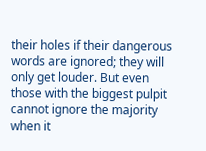their holes if their dangerous words are ignored; they will only get louder. But even those with the biggest pulpit cannot ignore the majority when it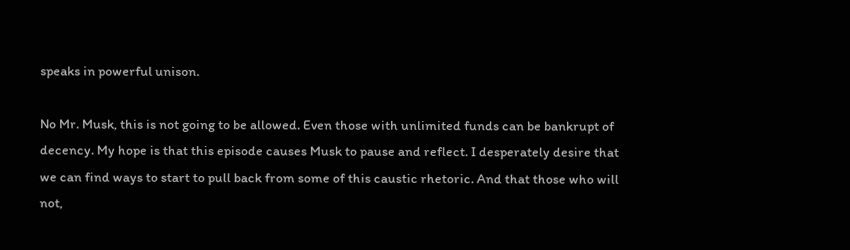speaks in powerful unison.

No Mr. Musk, this is not going to be allowed. Even those with unlimited funds can be bankrupt of decency. My hope is that this episode causes Musk to pause and reflect. I desperately desire that we can find ways to start to pull back from some of this caustic rhetoric. And that those who will not,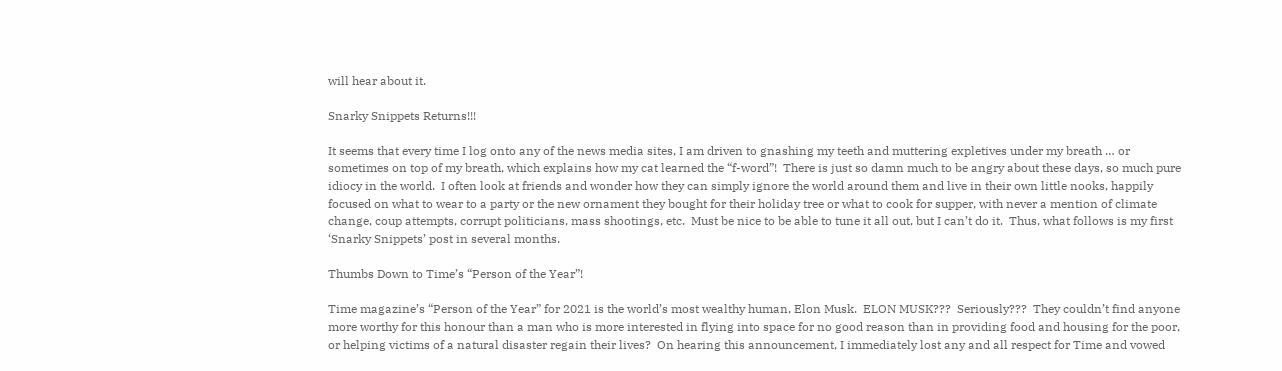will hear about it.

Snarky Snippets Returns!!!

It seems that every time I log onto any of the news media sites, I am driven to gnashing my teeth and muttering expletives under my breath … or sometimes on top of my breath, which explains how my cat learned the “f-word”!  There is just so damn much to be angry about these days, so much pure idiocy in the world.  I often look at friends and wonder how they can simply ignore the world around them and live in their own little nooks, happily focused on what to wear to a party or the new ornament they bought for their holiday tree or what to cook for supper, with never a mention of climate change, coup attempts, corrupt politicians, mass shootings, etc.  Must be nice to be able to tune it all out, but I can’t do it.  Thus, what follows is my first ‘Snarky Snippets’ post in several months.

Thumbs Down to Time’s “Person of the Year”!

Time magazine’s “Person of the Year” for 2021 is the world’s most wealthy human, Elon Musk.  ELON MUSK???  Seriously???  They couldn’t find anyone more worthy for this honour than a man who is more interested in flying into space for no good reason than in providing food and housing for the poor, or helping victims of a natural disaster regain their lives?  On hearing this announcement, I immediately lost any and all respect for Time and vowed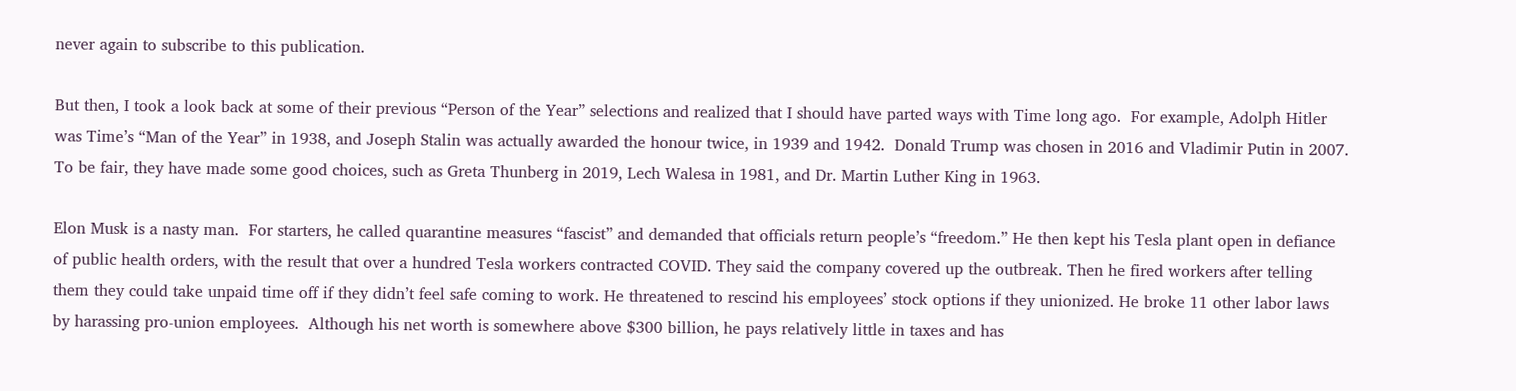never again to subscribe to this publication.

But then, I took a look back at some of their previous “Person of the Year” selections and realized that I should have parted ways with Time long ago.  For example, Adolph Hitler was Time’s “Man of the Year” in 1938, and Joseph Stalin was actually awarded the honour twice, in 1939 and 1942.  Donald Trump was chosen in 2016 and Vladimir Putin in 2007.  To be fair, they have made some good choices, such as Greta Thunberg in 2019, Lech Walesa in 1981, and Dr. Martin Luther King in 1963.

Elon Musk is a nasty man.  For starters, he called quarantine measures “fascist” and demanded that officials return people’s “freedom.” He then kept his Tesla plant open in defiance of public health orders, with the result that over a hundred Tesla workers contracted COVID. They said the company covered up the outbreak. Then he fired workers after telling them they could take unpaid time off if they didn’t feel safe coming to work. He threatened to rescind his employees’ stock options if they unionized. He broke 11 other labor laws by harassing pro-union employees.  Although his net worth is somewhere above $300 billion, he pays relatively little in taxes and has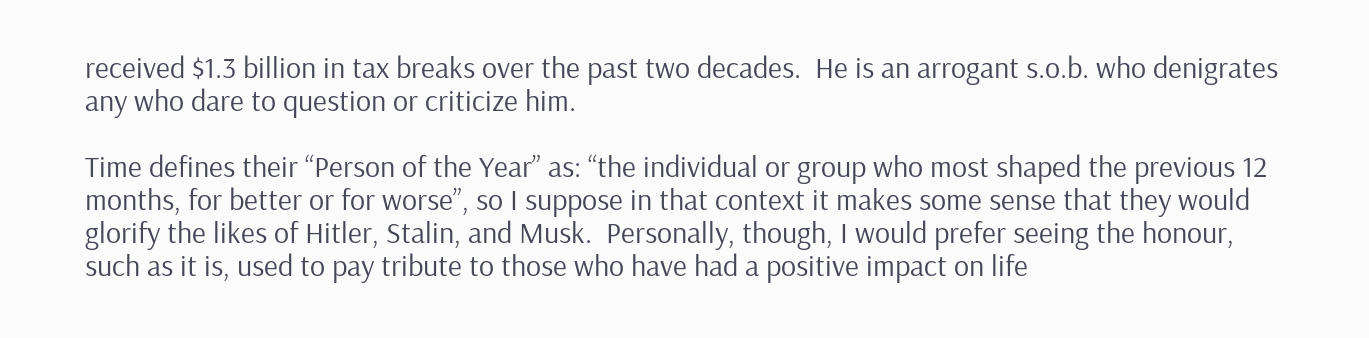received $1.3 billion in tax breaks over the past two decades.  He is an arrogant s.o.b. who denigrates any who dare to question or criticize him.

Time defines their “Person of the Year” as: “the individual or group who most shaped the previous 12 months, for better or for worse”, so I suppose in that context it makes some sense that they would glorify the likes of Hitler, Stalin, and Musk.  Personally, though, I would prefer seeing the honour, such as it is, used to pay tribute to those who have had a positive impact on life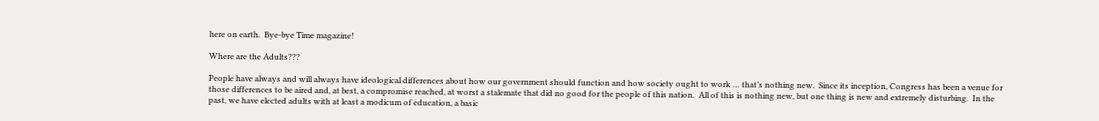here on earth.  Bye-bye Time magazine!

Where are the Adults???

People have always and will always have ideological differences about how our government should function and how society ought to work … that’s nothing new.  Since its inception, Congress has been a venue for those differences to be aired and, at best, a compromise reached, at worst a stalemate that did no good for the people of this nation.  All of this is nothing new, but one thing is new and extremely disturbing.  In the past, we have elected adults with at least a modicum of education, a basic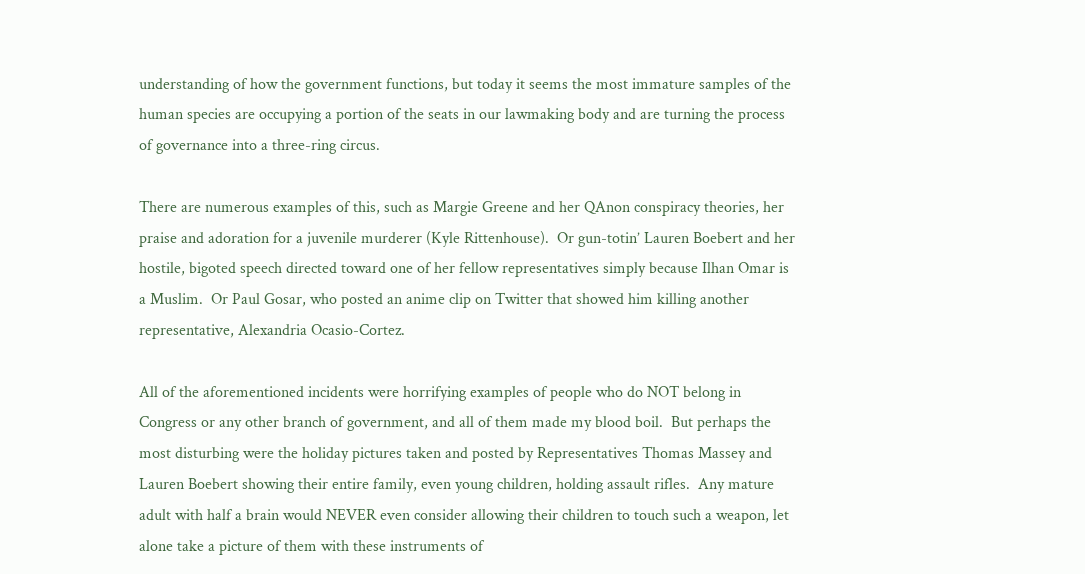understanding of how the government functions, but today it seems the most immature samples of the human species are occupying a portion of the seats in our lawmaking body and are turning the process of governance into a three-ring circus.

There are numerous examples of this, such as Margie Greene and her QAnon conspiracy theories, her praise and adoration for a juvenile murderer (Kyle Rittenhouse).  Or gun-totin’ Lauren Boebert and her hostile, bigoted speech directed toward one of her fellow representatives simply because Ilhan Omar is a Muslim.  Or Paul Gosar, who posted an anime clip on Twitter that showed him killing another representative, Alexandria Ocasio-Cortez.

All of the aforementioned incidents were horrifying examples of people who do NOT belong in Congress or any other branch of government, and all of them made my blood boil.  But perhaps the most disturbing were the holiday pictures taken and posted by Representatives Thomas Massey and Lauren Boebert showing their entire family, even young children, holding assault rifles.  Any mature adult with half a brain would NEVER even consider allowing their children to touch such a weapon, let alone take a picture of them with these instruments of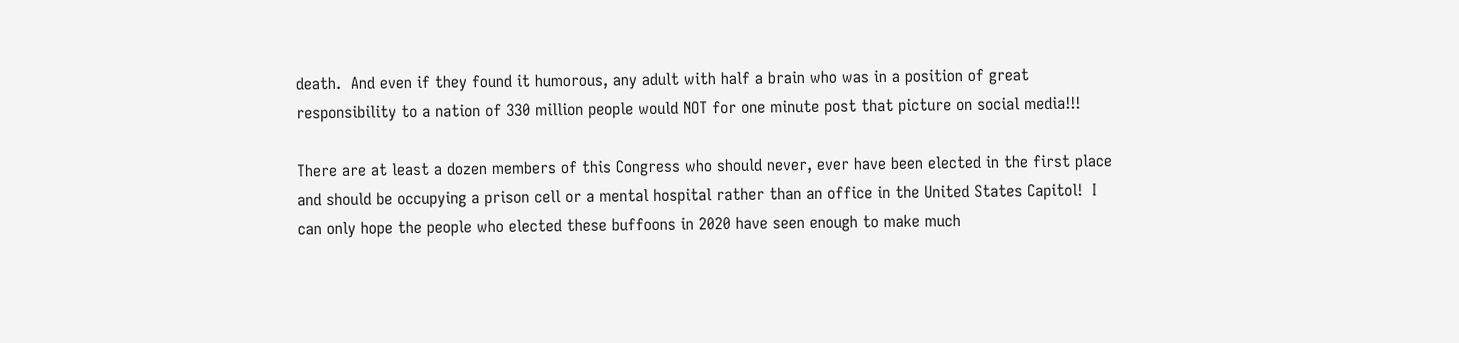death.  And even if they found it humorous, any adult with half a brain who was in a position of great responsibility to a nation of 330 million people would NOT for one minute post that picture on social media!!!

There are at least a dozen members of this Congress who should never, ever have been elected in the first place and should be occupying a prison cell or a mental hospital rather than an office in the United States Capitol!  I can only hope the people who elected these buffoons in 2020 have seen enough to make much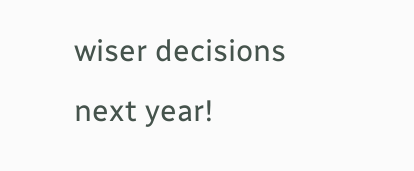wiser decisions next year!